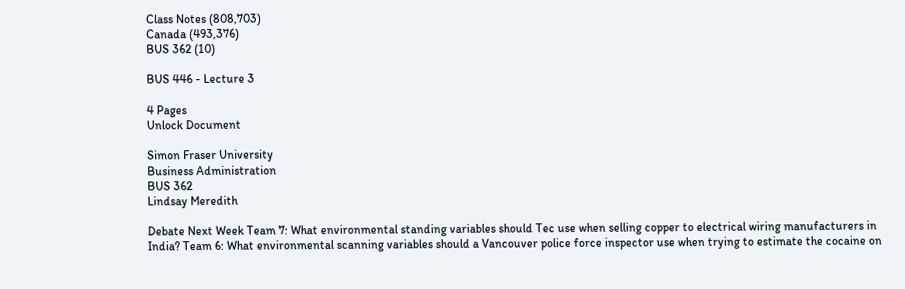Class Notes (808,703)
Canada (493,376)
BUS 362 (10)

BUS 446 - Lecture 3

4 Pages
Unlock Document

Simon Fraser University
Business Administration
BUS 362
Lindsay Meredith

Debate Next Week Team 7: What environmental standing variables should Tec use when selling copper to electrical wiring manufacturers in India? Team 6: What environmental scanning variables should a Vancouver police force inspector use when trying to estimate the cocaine on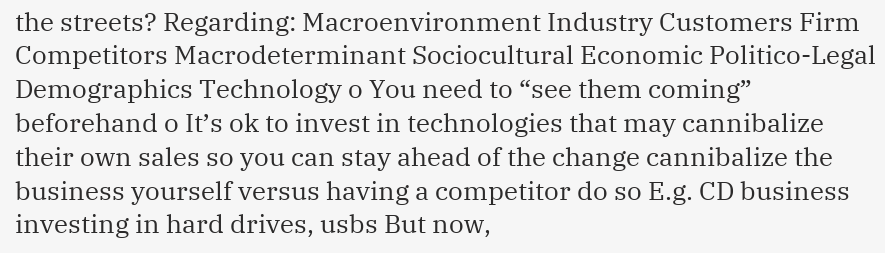the streets? Regarding: Macroenvironment Industry Customers Firm Competitors Macrodeterminant Sociocultural Economic Politico-Legal Demographics Technology o You need to “see them coming” beforehand o It’s ok to invest in technologies that may cannibalize their own sales so you can stay ahead of the change cannibalize the business yourself versus having a competitor do so E.g. CD business investing in hard drives, usbs But now,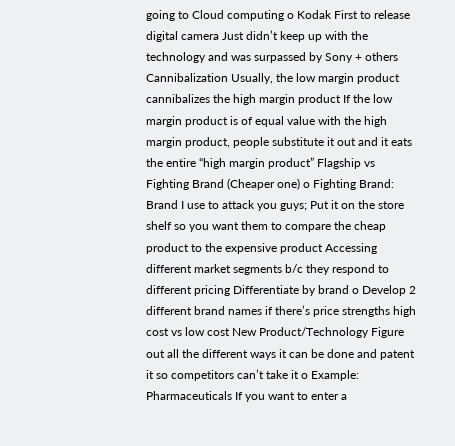going to Cloud computing o Kodak First to release digital camera Just didn’t keep up with the technology and was surpassed by Sony + others Cannibalization Usually, the low margin product cannibalizes the high margin product If the low margin product is of equal value with the high margin product, people substitute it out and it eats the entire “high margin product” Flagship vs Fighting Brand (Cheaper one) o Fighting Brand: Brand I use to attack you guys; Put it on the store shelf so you want them to compare the cheap product to the expensive product Accessing different market segments b/c they respond to different pricing Differentiate by brand o Develop 2 different brand names if there’s price strengths high cost vs low cost New Product/Technology Figure out all the different ways it can be done and patent it so competitors can’t take it o Example: Pharmaceuticals If you want to enter a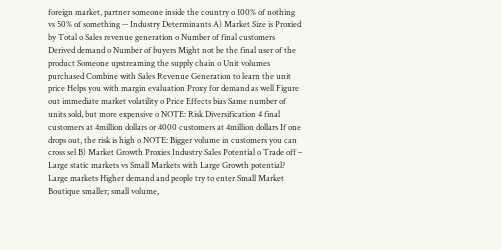foreign market, partner someone inside the country o 100% of nothing vs 50% of something -- Industry Determinants A) Market Size is Proxied by Total o Sales revenue generation o Number of final customers Derived demand o Number of buyers Might not be the final user of the product Someone upstreaming the supply chain o Unit volumes purchased Combine with Sales Revenue Generation to learn the unit price Helps you with margin evaluation Proxy for demand as well Figure out immediate market volatility o Price Effects bias Same number of units sold, but more expensive o NOTE: Risk Diversification 4 final customers at 4million dollars or 4000 customers at 4million dollars If one drops out, the risk is high o NOTE: Bigger volume in customers you can cross sel B) Market Growth Proxies Industry Sales Potential o Trade off – Large static markets vs Small Markets with Large Growth potential? Large markets Higher demand and people try to enter Small Market Boutique smaller; small volume,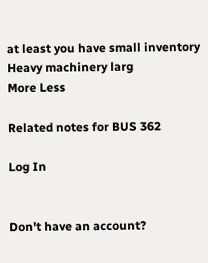at least you have small inventory Heavy machinery larg
More Less

Related notes for BUS 362

Log In


Don't have an account?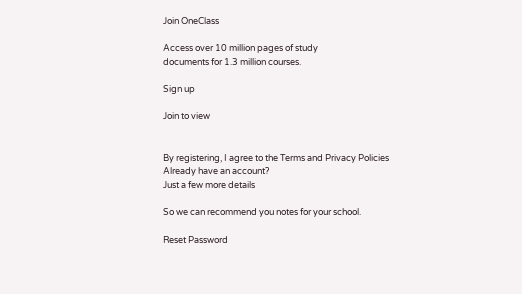Join OneClass

Access over 10 million pages of study
documents for 1.3 million courses.

Sign up

Join to view


By registering, I agree to the Terms and Privacy Policies
Already have an account?
Just a few more details

So we can recommend you notes for your school.

Reset Password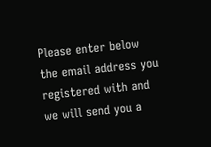Please enter below the email address you registered with and we will send you a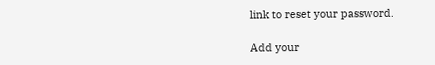link to reset your password.

Add your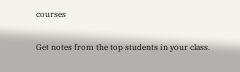courses

Get notes from the top students in your class.